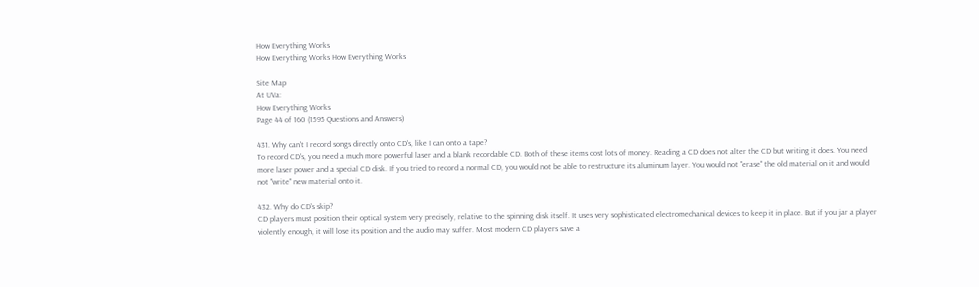How Everything Works
How Everything Works How Everything Works

Site Map
At UVa:
How Everything Works
Page 44 of 160 (1595 Questions and Answers)

431. Why can't I record songs directly onto CD's, like I can onto a tape?
To record CD's, you need a much more powerful laser and a blank recordable CD. Both of these items cost lots of money. Reading a CD does not alter the CD but writing it does. You need more laser power and a special CD disk. If you tried to record a normal CD, you would not be able to restructure its aluminum layer. You would not "erase" the old material on it and would not "write" new material onto it.

432. Why do CD's skip?
CD players must position their optical system very precisely, relative to the spinning disk itself. It uses very sophisticated electromechanical devices to keep it in place. But if you jar a player violently enough, it will lose its position and the audio may suffer. Most modern CD players save a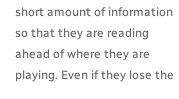short amount of information so that they are reading ahead of where they are playing. Even if they lose the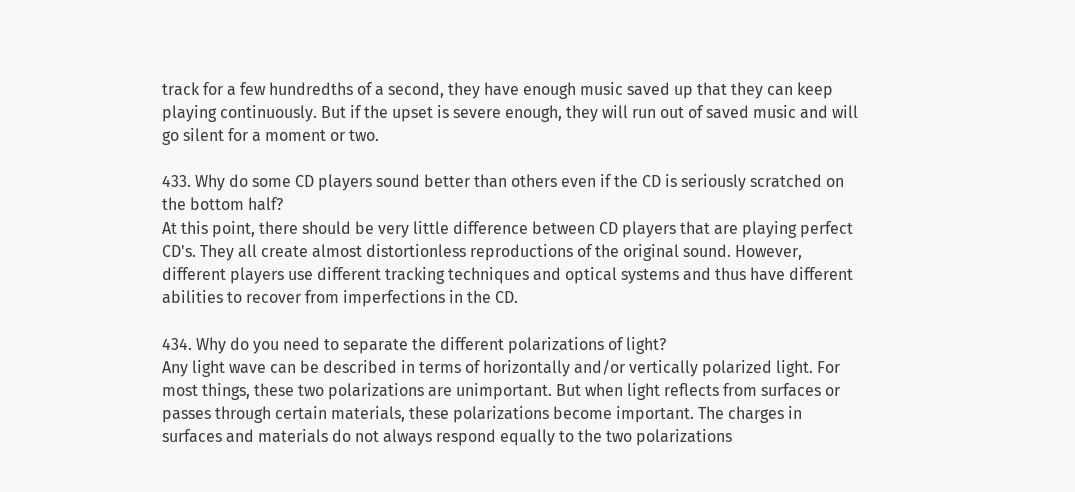track for a few hundredths of a second, they have enough music saved up that they can keep playing continuously. But if the upset is severe enough, they will run out of saved music and will go silent for a moment or two.

433. Why do some CD players sound better than others even if the CD is seriously scratched on the bottom half?
At this point, there should be very little difference between CD players that are playing perfect CD's. They all create almost distortionless reproductions of the original sound. However, different players use different tracking techniques and optical systems and thus have different abilities to recover from imperfections in the CD.

434. Why do you need to separate the different polarizations of light?
Any light wave can be described in terms of horizontally and/or vertically polarized light. For most things, these two polarizations are unimportant. But when light reflects from surfaces or passes through certain materials, these polarizations become important. The charges in surfaces and materials do not always respond equally to the two polarizations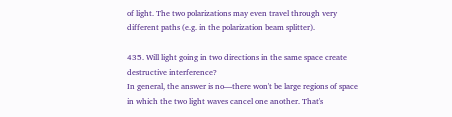of light. The two polarizations may even travel through very different paths (e.g. in the polarization beam splitter).

435. Will light going in two directions in the same space create destructive interference?
In general, the answer is no—there won't be large regions of space in which the two light waves cancel one another. That's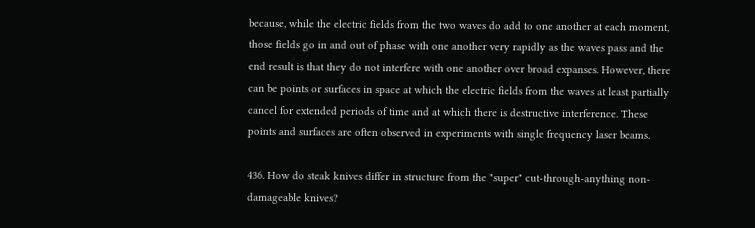because, while the electric fields from the two waves do add to one another at each moment, those fields go in and out of phase with one another very rapidly as the waves pass and the end result is that they do not interfere with one another over broad expanses. However, there can be points or surfaces in space at which the electric fields from the waves at least partially cancel for extended periods of time and at which there is destructive interference. These points and surfaces are often observed in experiments with single frequency laser beams.

436. How do steak knives differ in structure from the "super" cut-through-anything non-damageable knives?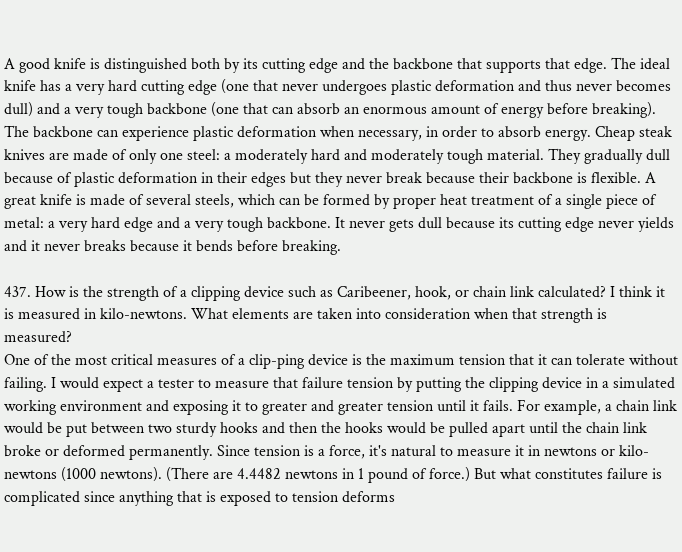A good knife is distinguished both by its cutting edge and the backbone that supports that edge. The ideal knife has a very hard cutting edge (one that never undergoes plastic deformation and thus never becomes dull) and a very tough backbone (one that can absorb an enormous amount of energy before breaking). The backbone can experience plastic deformation when necessary, in order to absorb energy. Cheap steak knives are made of only one steel: a moderately hard and moderately tough material. They gradually dull because of plastic deformation in their edges but they never break because their backbone is flexible. A great knife is made of several steels, which can be formed by proper heat treatment of a single piece of metal: a very hard edge and a very tough backbone. It never gets dull because its cutting edge never yields and it never breaks because it bends before breaking.

437. How is the strength of a clipping device such as Caribeener, hook, or chain link calculated? I think it is measured in kilo-newtons. What elements are taken into consideration when that strength is measured?
One of the most critical measures of a clip-ping device is the maximum tension that it can tolerate without failing. I would expect a tester to measure that failure tension by putting the clipping device in a simulated working environment and exposing it to greater and greater tension until it fails. For example, a chain link would be put between two sturdy hooks and then the hooks would be pulled apart until the chain link broke or deformed permanently. Since tension is a force, it's natural to measure it in newtons or kilo-newtons (1000 newtons). (There are 4.4482 newtons in 1 pound of force.) But what constitutes failure is complicated since anything that is exposed to tension deforms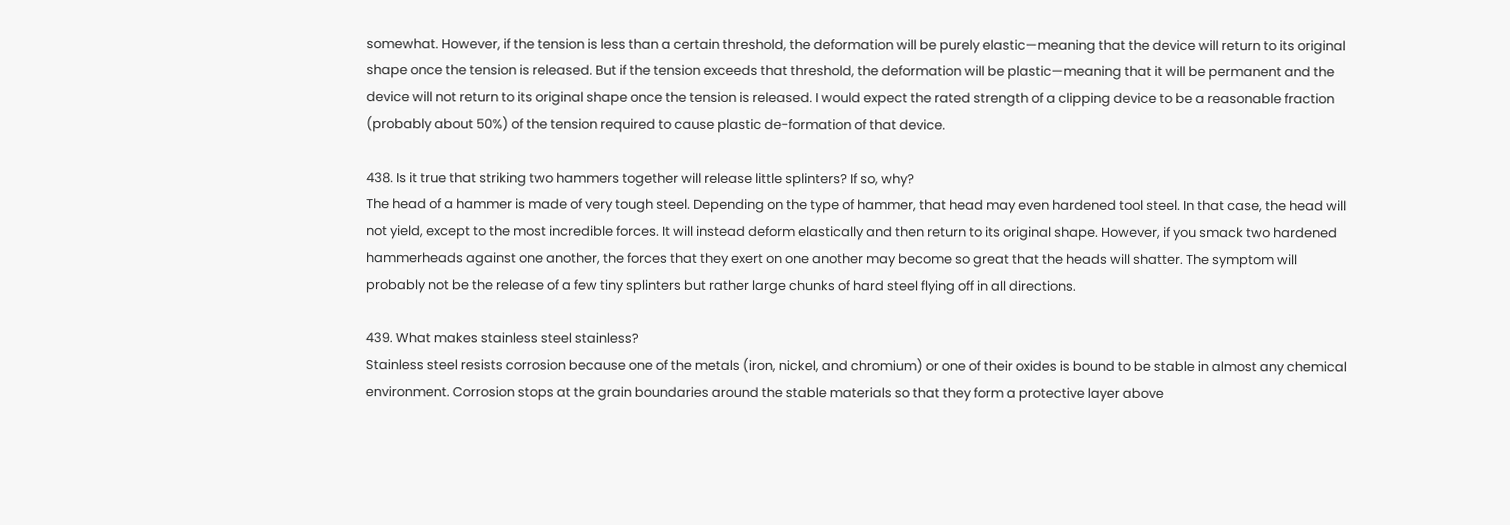somewhat. However, if the tension is less than a certain threshold, the deformation will be purely elastic—meaning that the device will return to its original shape once the tension is released. But if the tension exceeds that threshold, the deformation will be plastic—meaning that it will be permanent and the device will not return to its original shape once the tension is released. I would expect the rated strength of a clipping device to be a reasonable fraction (probably about 50%) of the tension required to cause plastic de-formation of that device.

438. Is it true that striking two hammers together will release little splinters? If so, why?
The head of a hammer is made of very tough steel. Depending on the type of hammer, that head may even hardened tool steel. In that case, the head will not yield, except to the most incredible forces. It will instead deform elastically and then return to its original shape. However, if you smack two hardened hammerheads against one another, the forces that they exert on one another may become so great that the heads will shatter. The symptom will probably not be the release of a few tiny splinters but rather large chunks of hard steel flying off in all directions.

439. What makes stainless steel stainless?
Stainless steel resists corrosion because one of the metals (iron, nickel, and chromium) or one of their oxides is bound to be stable in almost any chemical environment. Corrosion stops at the grain boundaries around the stable materials so that they form a protective layer above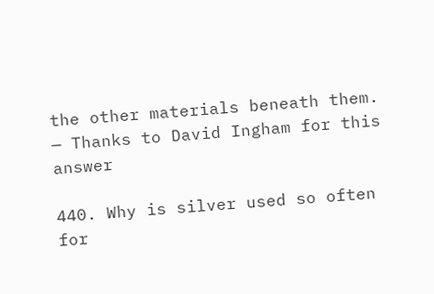the other materials beneath them. — Thanks to David Ingham for this answer

440. Why is silver used so often for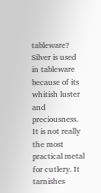tableware?
Silver is used in tableware because of its whitish luster and preciousness. It is not really the most practical metal for cutlery. It tarnishes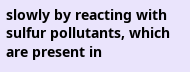slowly by reacting with sulfur pollutants, which are present in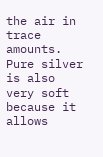the air in trace amounts. Pure silver is also very soft because it allows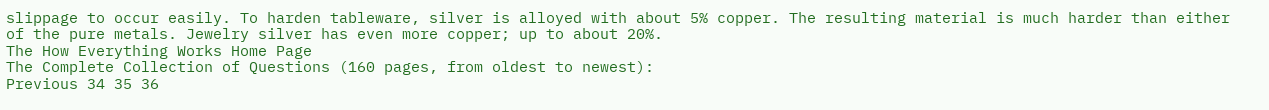slippage to occur easily. To harden tableware, silver is alloyed with about 5% copper. The resulting material is much harder than either of the pure metals. Jewelry silver has even more copper; up to about 20%.
The How Everything Works Home Page
The Complete Collection of Questions (160 pages, from oldest to newest):
Previous 34 35 36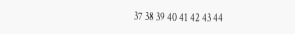37 38 39 40 41 42 43 44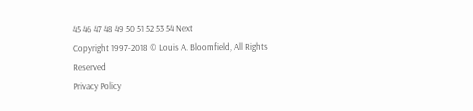45 46 47 48 49 50 51 52 53 54 Next
Copyright 1997-2018 © Louis A. Bloomfield, All Rights Reserved
Privacy Policy